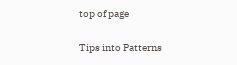top of page

Tips into Patterns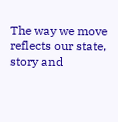The way we move reflects our state, story and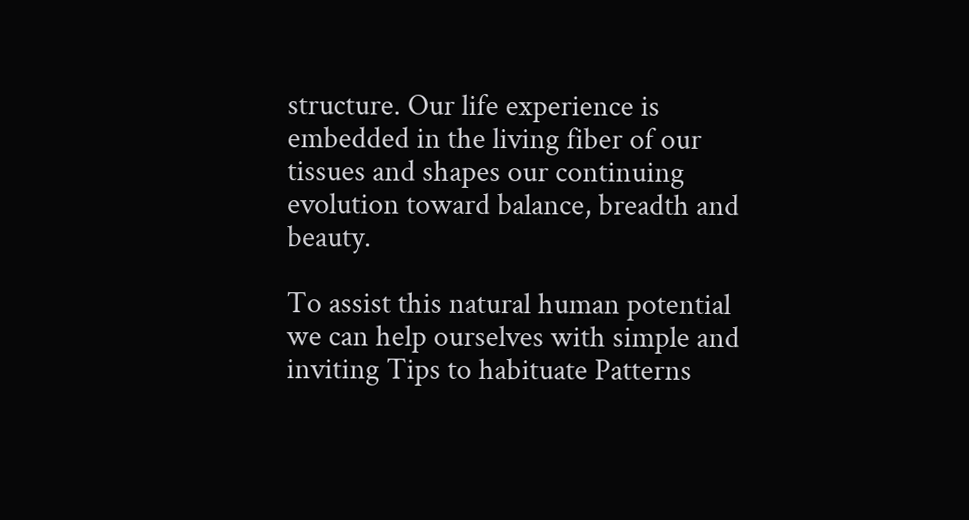structure. Our life experience is embedded in the living fiber of our tissues and shapes our continuing evolution toward balance, breadth and beauty.

To assist this natural human potential we can help ourselves with simple and inviting Tips to habituate Patterns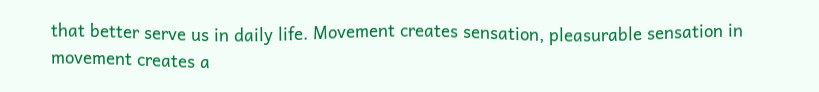that better serve us in daily life. Movement creates sensation, pleasurable sensation in movement creates a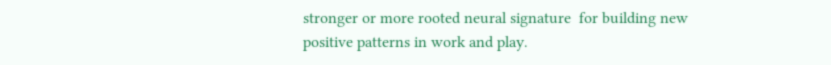stronger or more rooted neural signature  for building new positive patterns in work and play.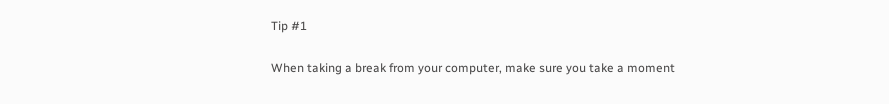Tip #1

When taking a break from your computer, make sure you take a moment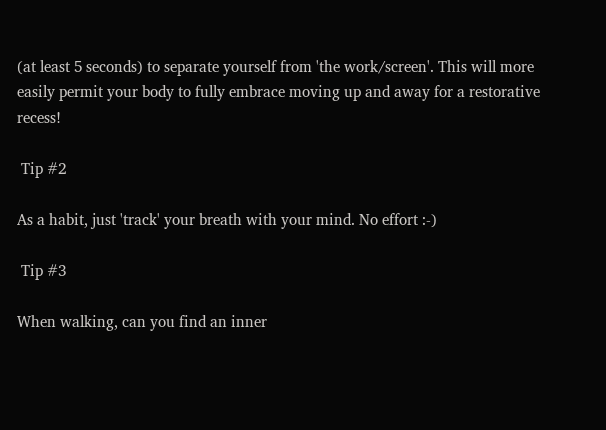(at least 5 seconds) to separate yourself from 'the work/screen'. This will more easily permit your body to fully embrace moving up and away for a restorative recess!

 Tip #2

As a habit, just 'track' your breath with your mind. No effort :-)

 Tip #3

When walking, can you find an inner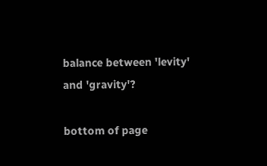balance between 'levity' and 'gravity'?

bottom of page